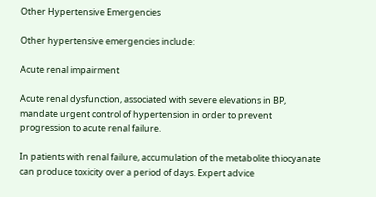Other Hypertensive Emergencies

Other hypertensive emergencies include:

Acute renal impairment

Acute renal dysfunction, associated with severe elevations in BP, mandate urgent control of hypertension in order to prevent progression to acute renal failure.

In patients with renal failure, accumulation of the metabolite thiocyanate can produce toxicity over a period of days. Expert advice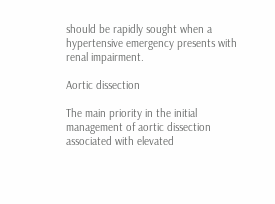should be rapidly sought when a hypertensive emergency presents with renal impairment.

Aortic dissection

The main priority in the initial management of aortic dissection associated with elevated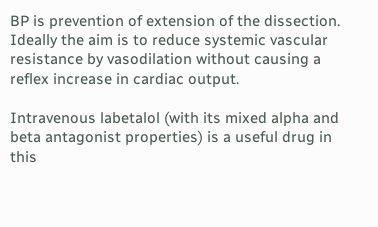BP is prevention of extension of the dissection. Ideally the aim is to reduce systemic vascular resistance by vasodilation without causing a reflex increase in cardiac output.

Intravenous labetalol (with its mixed alpha and beta antagonist properties) is a useful drug in this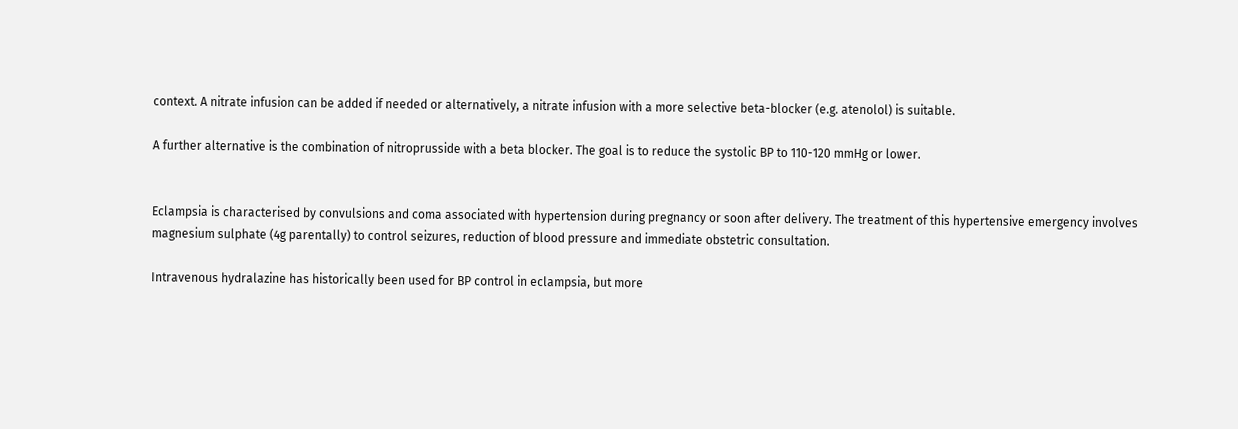context. A nitrate infusion can be added if needed or alternatively, a nitrate infusion with a more selective beta-blocker (e.g. atenolol) is suitable.

A further alternative is the combination of nitroprusside with a beta blocker. The goal is to reduce the systolic BP to 110-120 mmHg or lower.


Eclampsia is characterised by convulsions and coma associated with hypertension during pregnancy or soon after delivery. The treatment of this hypertensive emergency involves magnesium sulphate (4g parentally) to control seizures, reduction of blood pressure and immediate obstetric consultation.

Intravenous hydralazine has historically been used for BP control in eclampsia, but more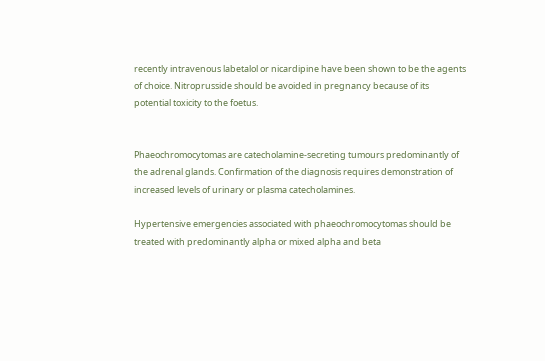recently intravenous labetalol or nicardipine have been shown to be the agents of choice. Nitroprusside should be avoided in pregnancy because of its potential toxicity to the foetus.


Phaeochromocytomas are catecholamine-secreting tumours predominantly of the adrenal glands. Confirmation of the diagnosis requires demonstration of increased levels of urinary or plasma catecholamines.

Hypertensive emergencies associated with phaeochromocytomas should be treated with predominantly alpha or mixed alpha and beta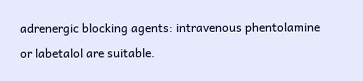adrenergic blocking agents: intravenous phentolamine or labetalol are suitable.